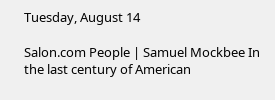Tuesday, August 14

Salon.com People | Samuel Mockbee In the last century of American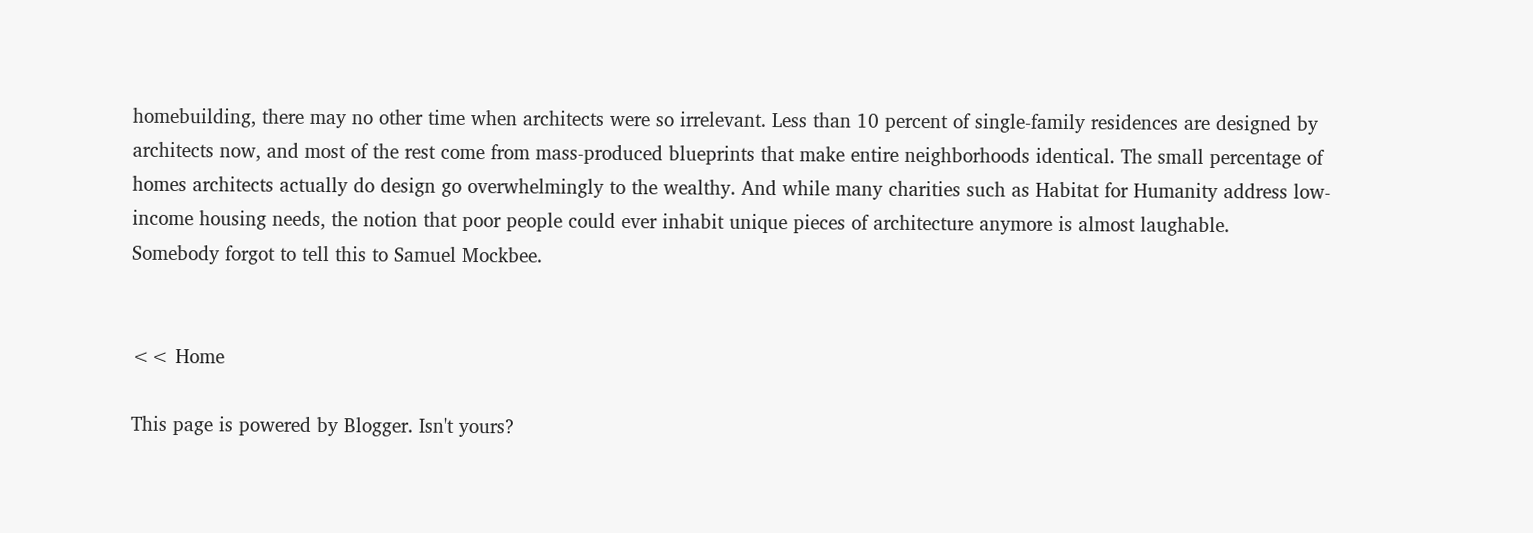homebuilding, there may no other time when architects were so irrelevant. Less than 10 percent of single-family residences are designed by architects now, and most of the rest come from mass-produced blueprints that make entire neighborhoods identical. The small percentage of homes architects actually do design go overwhelmingly to the wealthy. And while many charities such as Habitat for Humanity address low-income housing needs, the notion that poor people could ever inhabit unique pieces of architecture anymore is almost laughable.
Somebody forgot to tell this to Samuel Mockbee.


<< Home

This page is powered by Blogger. Isn't yours?